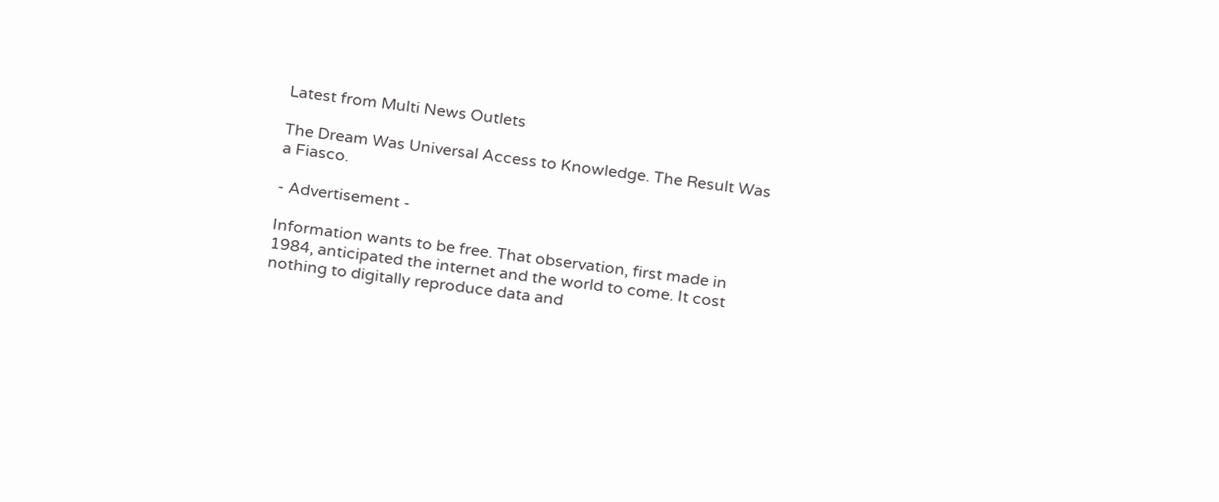Latest from Multi News Outlets

The Dream Was Universal Access to Knowledge. The Result Was a Fiasco.

- Advertisement -

Information wants to be free. That observation, first made in 1984, anticipated the internet and the world to come. It cost nothing to digitally reproduce data and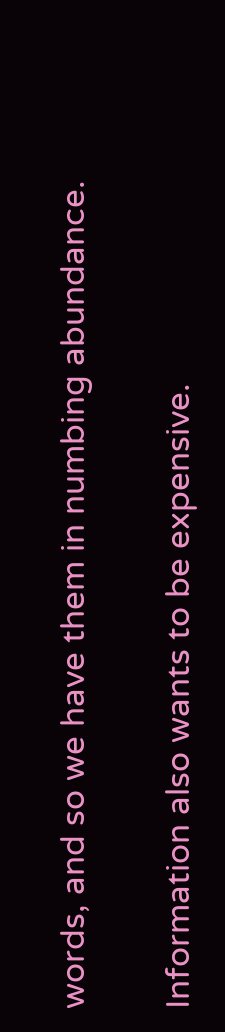words, and so we have them in numbing abundance.

Information also wants to be expensive.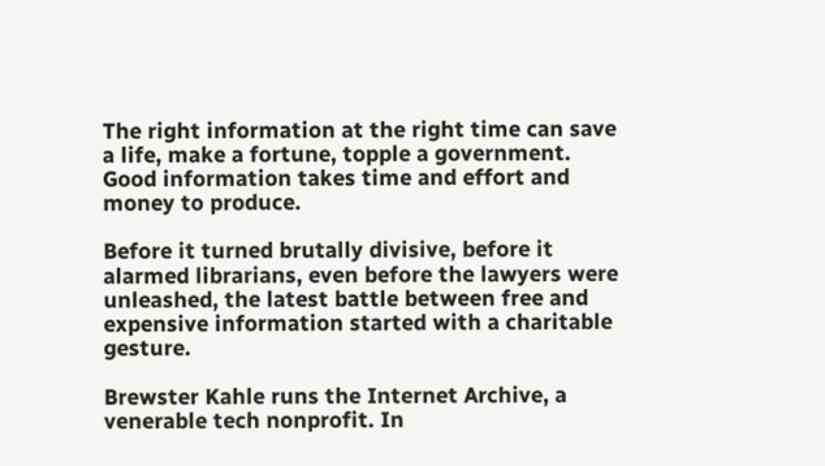The right information at the right time can save a life, make a fortune, topple a government. Good information takes time and effort and money to produce.

Before it turned brutally divisive, before it alarmed librarians, even before the lawyers were unleashed, the latest battle between free and expensive information started with a charitable gesture.

Brewster Kahle runs the Internet Archive, a venerable tech nonprofit. In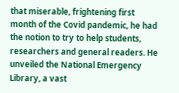that miserable, frightening first month of the Covid pandemic, he had the notion to try to help students, researchers and general readers. He unveiled the National Emergency Library, a vast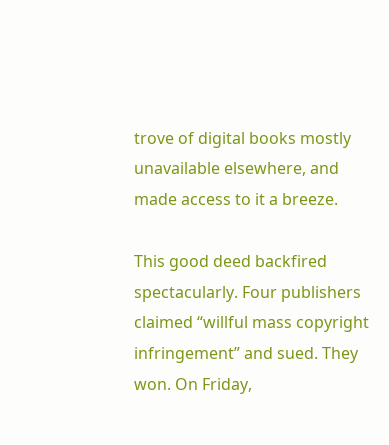trove of digital books mostly unavailable elsewhere, and made access to it a breeze.

This good deed backfired spectacularly. Four publishers claimed “willful mass copyright infringement” and sued. They won. On Friday,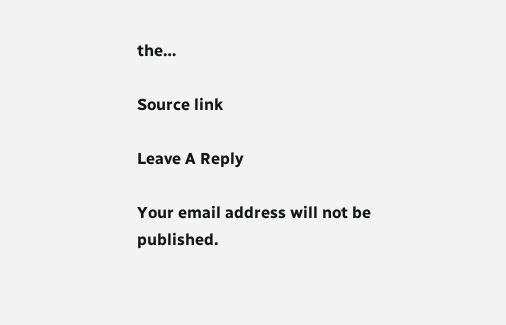the…

Source link

Leave A Reply

Your email address will not be published.